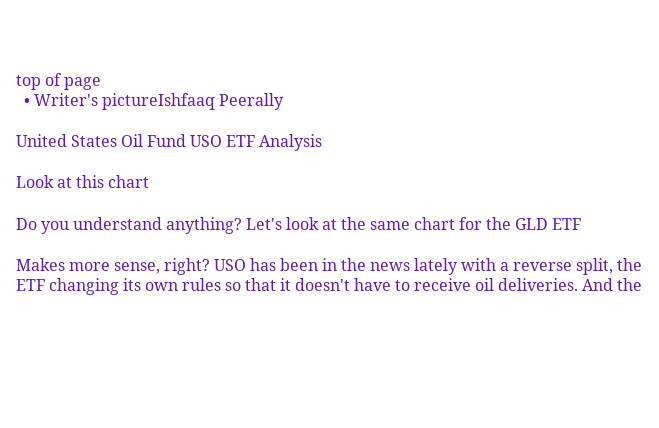top of page
  • Writer's pictureIshfaaq Peerally

United States Oil Fund USO ETF Analysis

Look at this chart

Do you understand anything? Let's look at the same chart for the GLD ETF

Makes more sense, right? USO has been in the news lately with a reverse split, the ETF changing its own rules so that it doesn't have to receive oil deliveries. And the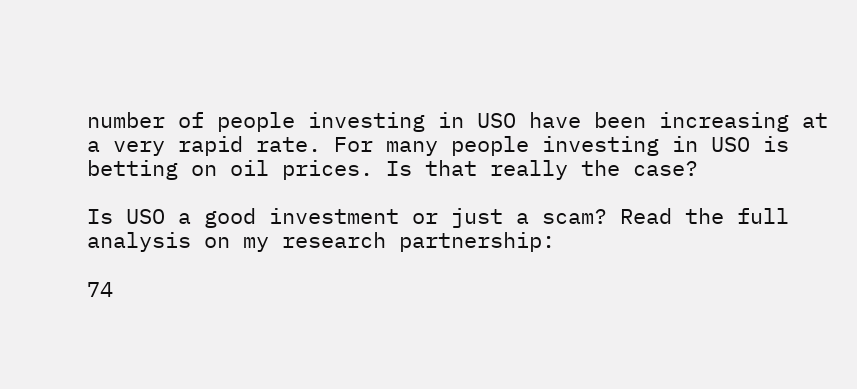number of people investing in USO have been increasing at a very rapid rate. For many people investing in USO is betting on oil prices. Is that really the case?

Is USO a good investment or just a scam? Read the full analysis on my research partnership:

74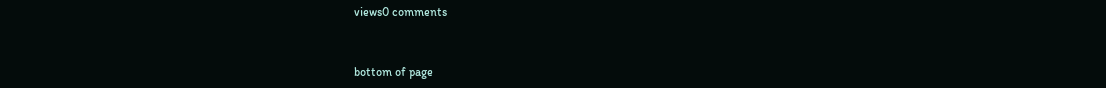views0 comments


bottom of page